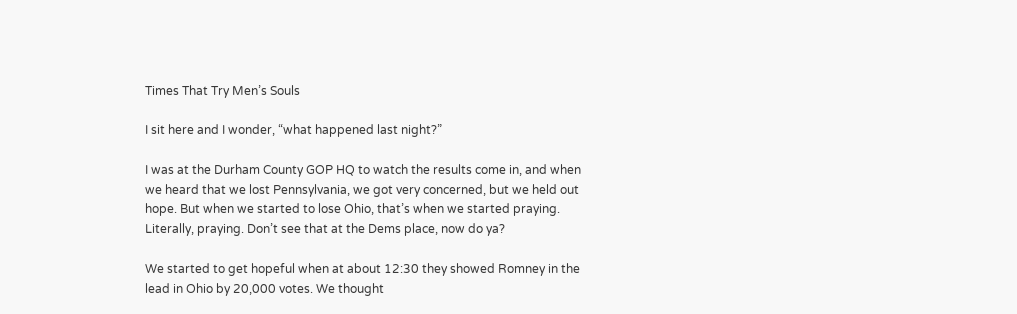Times That Try Men’s Souls

I sit here and I wonder, “what happened last night?”

I was at the Durham County GOP HQ to watch the results come in, and when we heard that we lost Pennsylvania, we got very concerned, but we held out hope. But when we started to lose Ohio, that’s when we started praying. Literally, praying. Don’t see that at the Dems place, now do ya?

We started to get hopeful when at about 12:30 they showed Romney in the lead in Ohio by 20,000 votes. We thought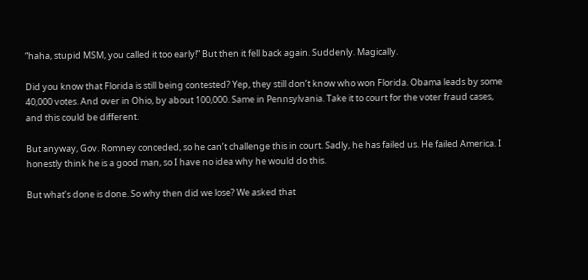“haha, stupid MSM, you called it too early!” But then it fell back again. Suddenly. Magically.

Did you know that Florida is still being contested? Yep, they still don’t know who won Florida. Obama leads by some 40,000 votes. And over in Ohio, by about 100,000. Same in Pennsylvania. Take it to court for the voter fraud cases, and this could be different.

But anyway, Gov. Romney conceded, so he can’t challenge this in court. Sadly, he has failed us. He failed America. I honestly think he is a good man, so I have no idea why he would do this.

But what’s done is done. So why then did we lose? We asked that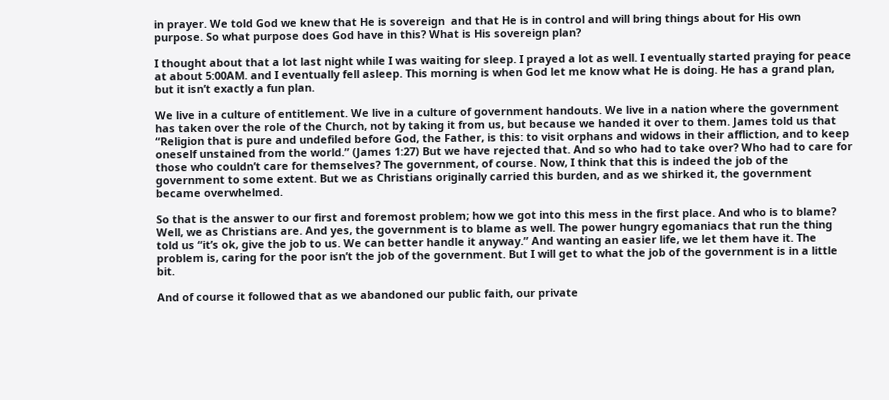in prayer. We told God we knew that He is sovereign  and that He is in control and will bring things about for His own purpose. So what purpose does God have in this? What is His sovereign plan?

I thought about that a lot last night while I was waiting for sleep. I prayed a lot as well. I eventually started praying for peace at about 5:00AM. and I eventually fell asleep. This morning is when God let me know what He is doing. He has a grand plan, but it isn’t exactly a fun plan.

We live in a culture of entitlement. We live in a culture of government handouts. We live in a nation where the government has taken over the role of the Church, not by taking it from us, but because we handed it over to them. James told us that “Religion that is pure and undefiled before God, the Father, is this: to visit orphans and widows in their affliction, and to keep oneself unstained from the world.” (James 1:27) But we have rejected that. And so who had to take over? Who had to care for those who couldn’t care for themselves? The government, of course. Now, I think that this is indeed the job of the government to some extent. But we as Christians originally carried this burden, and as we shirked it, the government became overwhelmed.

So that is the answer to our first and foremost problem; how we got into this mess in the first place. And who is to blame? Well, we as Christians are. And yes, the government is to blame as well. The power hungry egomaniacs that run the thing told us “it’s ok, give the job to us. We can better handle it anyway.” And wanting an easier life, we let them have it. The problem is, caring for the poor isn’t the job of the government. But I will get to what the job of the government is in a little bit.

And of course it followed that as we abandoned our public faith, our private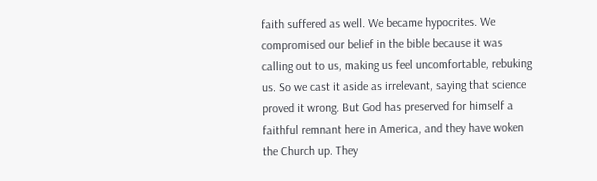faith suffered as well. We became hypocrites. We compromised our belief in the bible because it was calling out to us, making us feel uncomfortable, rebuking us. So we cast it aside as irrelevant, saying that science proved it wrong. But God has preserved for himself a faithful remnant here in America, and they have woken the Church up. They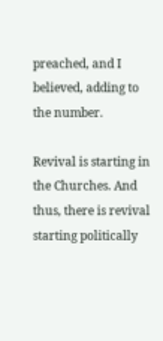preached, and I believed, adding to the number.

Revival is starting in the Churches. And thus, there is revival starting politically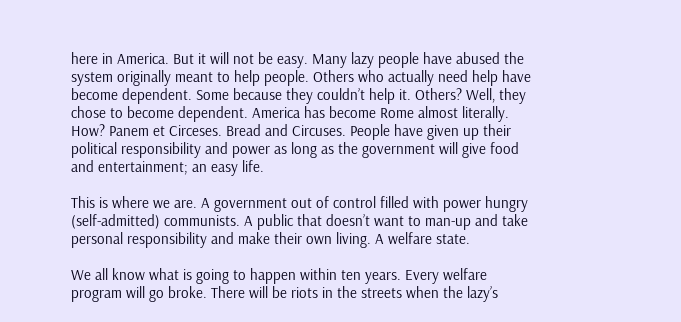here in America. But it will not be easy. Many lazy people have abused the system originally meant to help people. Others who actually need help have become dependent. Some because they couldn’t help it. Others? Well, they chose to become dependent. America has become Rome almost literally. How? Panem et Circeses. Bread and Circuses. People have given up their political responsibility and power as long as the government will give food and entertainment; an easy life.

This is where we are. A government out of control filled with power hungry (self-admitted) communists. A public that doesn’t want to man-up and take personal responsibility and make their own living. A welfare state.

We all know what is going to happen within ten years. Every welfare program will go broke. There will be riots in the streets when the lazy’s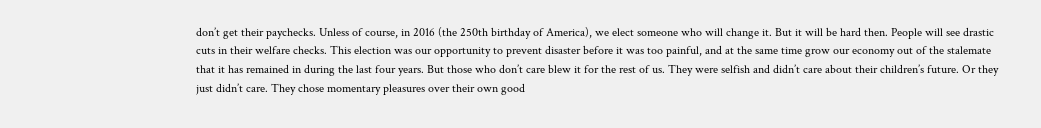don’t get their paychecks. Unless of course, in 2016 (the 250th birthday of America), we elect someone who will change it. But it will be hard then. People will see drastic cuts in their welfare checks. This election was our opportunity to prevent disaster before it was too painful, and at the same time grow our economy out of the stalemate that it has remained in during the last four years. But those who don’t care blew it for the rest of us. They were selfish and didn’t care about their children’s future. Or they just didn’t care. They chose momentary pleasures over their own good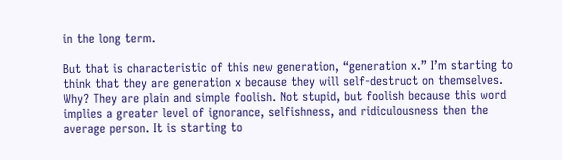in the long term.

But that is characteristic of this new generation, “generation x.” I’m starting to think that they are generation x because they will self-destruct on themselves. Why? They are plain and simple foolish. Not stupid, but foolish because this word implies a greater level of ignorance, selfishness, and ridiculousness then the average person. It is starting to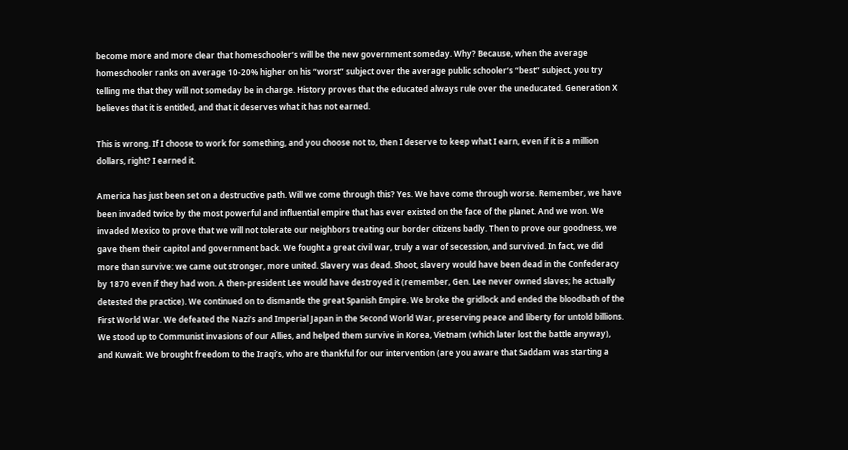become more and more clear that homeschooler’s will be the new government someday. Why? Because, when the average homeschooler ranks on average 10-20% higher on his “worst” subject over the average public schooler’s “best” subject, you try telling me that they will not someday be in charge. History proves that the educated always rule over the uneducated. Generation X believes that it is entitled, and that it deserves what it has not earned.

This is wrong. If I choose to work for something, and you choose not to, then I deserve to keep what I earn, even if it is a million dollars, right? I earned it.

America has just been set on a destructive path. Will we come through this? Yes. We have come through worse. Remember, we have been invaded twice by the most powerful and influential empire that has ever existed on the face of the planet. And we won. We invaded Mexico to prove that we will not tolerate our neighbors treating our border citizens badly. Then to prove our goodness, we gave them their capitol and government back. We fought a great civil war, truly a war of secession, and survived. In fact, we did more than survive: we came out stronger, more united. Slavery was dead. Shoot, slavery would have been dead in the Confederacy by 1870 even if they had won. A then-president Lee would have destroyed it (remember, Gen. Lee never owned slaves; he actually detested the practice). We continued on to dismantle the great Spanish Empire. We broke the gridlock and ended the bloodbath of the First World War. We defeated the Nazi’s and Imperial Japan in the Second World War, preserving peace and liberty for untold billions. We stood up to Communist invasions of our Allies, and helped them survive in Korea, Vietnam (which later lost the battle anyway), and Kuwait. We brought freedom to the Iraqi’s, who are thankful for our intervention (are you aware that Saddam was starting a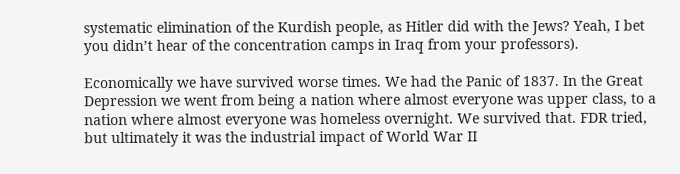systematic elimination of the Kurdish people, as Hitler did with the Jews? Yeah, I bet you didn’t hear of the concentration camps in Iraq from your professors).

Economically we have survived worse times. We had the Panic of 1837. In the Great Depression we went from being a nation where almost everyone was upper class, to a nation where almost everyone was homeless overnight. We survived that. FDR tried, but ultimately it was the industrial impact of World War II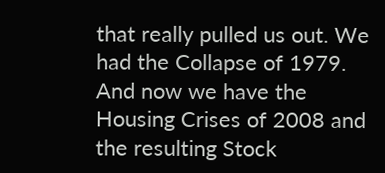that really pulled us out. We had the Collapse of 1979. And now we have the Housing Crises of 2008 and the resulting Stock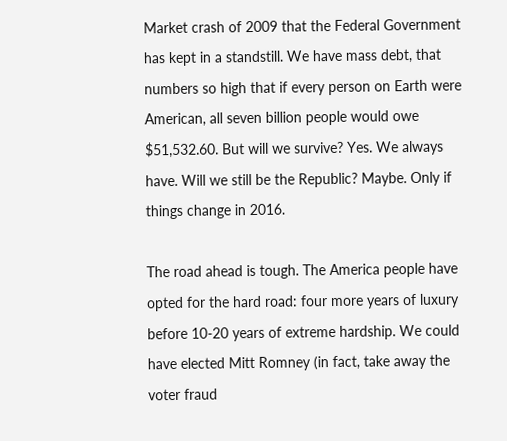Market crash of 2009 that the Federal Government has kept in a standstill. We have mass debt, that numbers so high that if every person on Earth were American, all seven billion people would owe $51,532.60. But will we survive? Yes. We always have. Will we still be the Republic? Maybe. Only if things change in 2016.

The road ahead is tough. The America people have opted for the hard road: four more years of luxury before 10-20 years of extreme hardship. We could have elected Mitt Romney (in fact, take away the voter fraud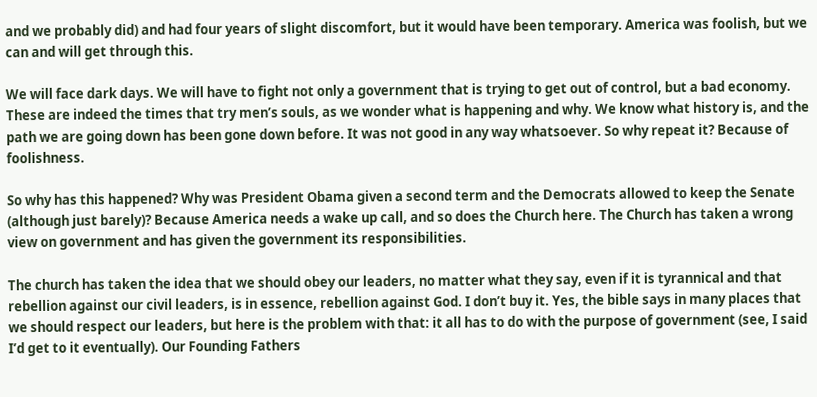and we probably did) and had four years of slight discomfort, but it would have been temporary. America was foolish, but we can and will get through this.

We will face dark days. We will have to fight not only a government that is trying to get out of control, but a bad economy. These are indeed the times that try men’s souls, as we wonder what is happening and why. We know what history is, and the path we are going down has been gone down before. It was not good in any way whatsoever. So why repeat it? Because of foolishness.

So why has this happened? Why was President Obama given a second term and the Democrats allowed to keep the Senate (although just barely)? Because America needs a wake up call, and so does the Church here. The Church has taken a wrong view on government and has given the government its responsibilities.

The church has taken the idea that we should obey our leaders, no matter what they say, even if it is tyrannical and that rebellion against our civil leaders, is in essence, rebellion against God. I don’t buy it. Yes, the bible says in many places that we should respect our leaders, but here is the problem with that: it all has to do with the purpose of government (see, I said I’d get to it eventually). Our Founding Fathers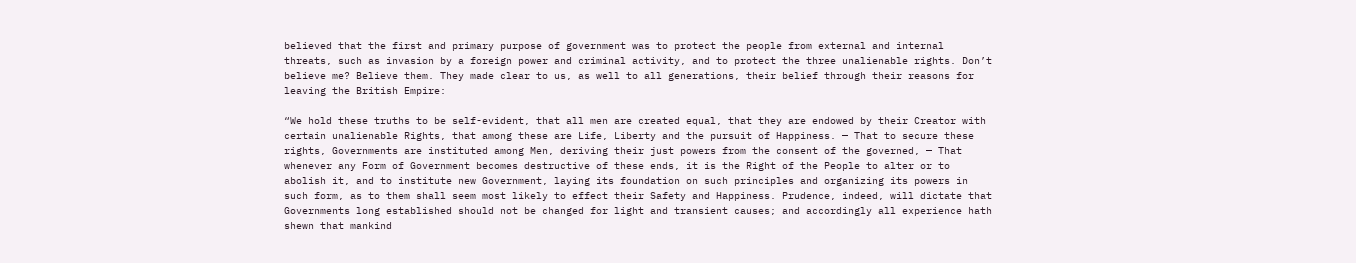believed that the first and primary purpose of government was to protect the people from external and internal threats, such as invasion by a foreign power and criminal activity, and to protect the three unalienable rights. Don’t believe me? Believe them. They made clear to us, as well to all generations, their belief through their reasons for leaving the British Empire:

“We hold these truths to be self-evident, that all men are created equal, that they are endowed by their Creator with certain unalienable Rights, that among these are Life, Liberty and the pursuit of Happiness. — That to secure these rights, Governments are instituted among Men, deriving their just powers from the consent of the governed, — That whenever any Form of Government becomes destructive of these ends, it is the Right of the People to alter or to abolish it, and to institute new Government, laying its foundation on such principles and organizing its powers in such form, as to them shall seem most likely to effect their Safety and Happiness. Prudence, indeed, will dictate that Governments long established should not be changed for light and transient causes; and accordingly all experience hath shewn that mankind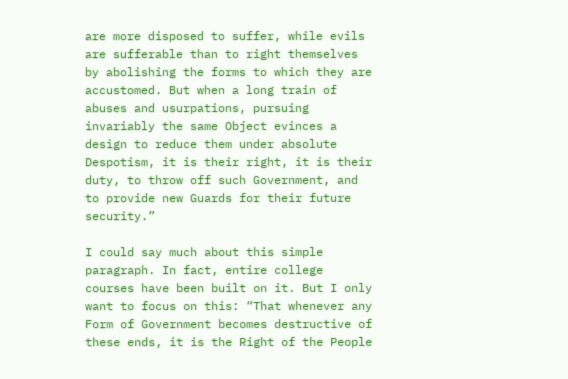are more disposed to suffer, while evils are sufferable than to right themselves by abolishing the forms to which they are accustomed. But when a long train of abuses and usurpations, pursuing invariably the same Object evinces a design to reduce them under absolute Despotism, it is their right, it is their duty, to throw off such Government, and to provide new Guards for their future security.”

I could say much about this simple paragraph. In fact, entire college courses have been built on it. But I only want to focus on this: “That whenever any Form of Government becomes destructive of these ends, it is the Right of the People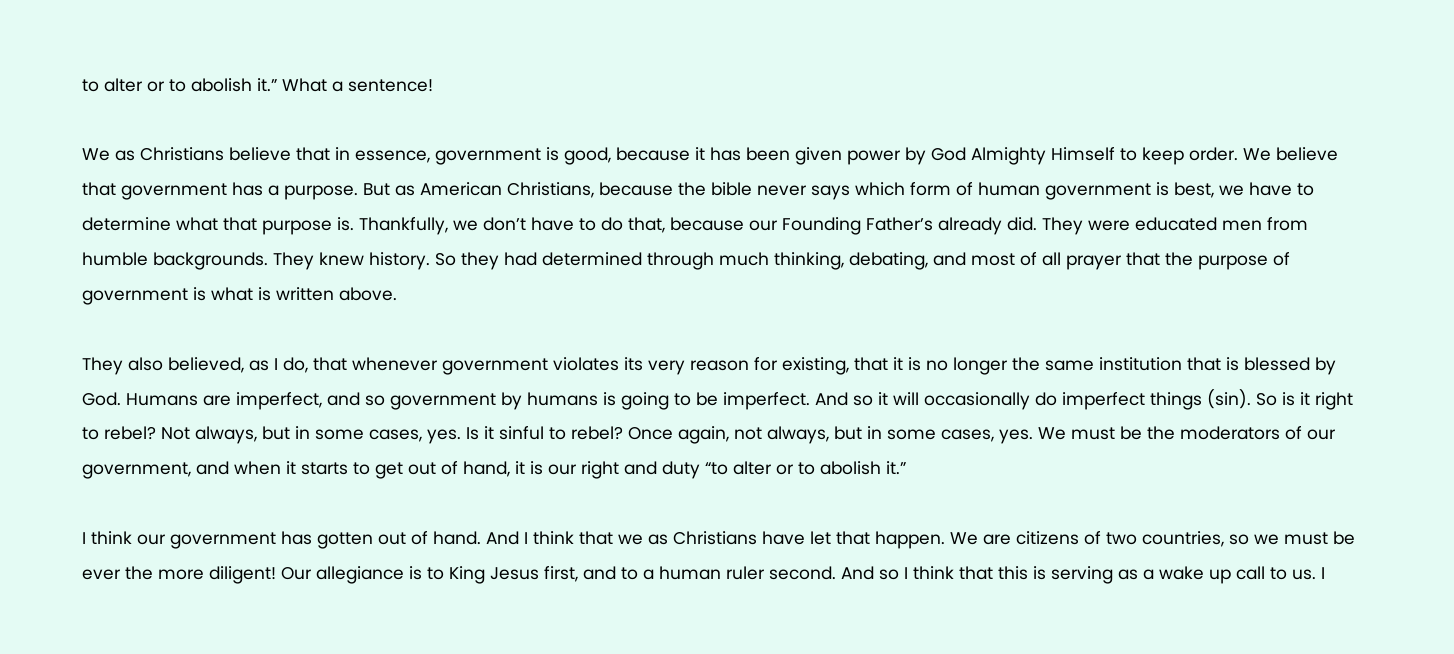to alter or to abolish it.” What a sentence!

We as Christians believe that in essence, government is good, because it has been given power by God Almighty Himself to keep order. We believe that government has a purpose. But as American Christians, because the bible never says which form of human government is best, we have to determine what that purpose is. Thankfully, we don’t have to do that, because our Founding Father’s already did. They were educated men from humble backgrounds. They knew history. So they had determined through much thinking, debating, and most of all prayer that the purpose of government is what is written above.

They also believed, as I do, that whenever government violates its very reason for existing, that it is no longer the same institution that is blessed by God. Humans are imperfect, and so government by humans is going to be imperfect. And so it will occasionally do imperfect things (sin). So is it right to rebel? Not always, but in some cases, yes. Is it sinful to rebel? Once again, not always, but in some cases, yes. We must be the moderators of our government, and when it starts to get out of hand, it is our right and duty “to alter or to abolish it.”

I think our government has gotten out of hand. And I think that we as Christians have let that happen. We are citizens of two countries, so we must be ever the more diligent! Our allegiance is to King Jesus first, and to a human ruler second. And so I think that this is serving as a wake up call to us. I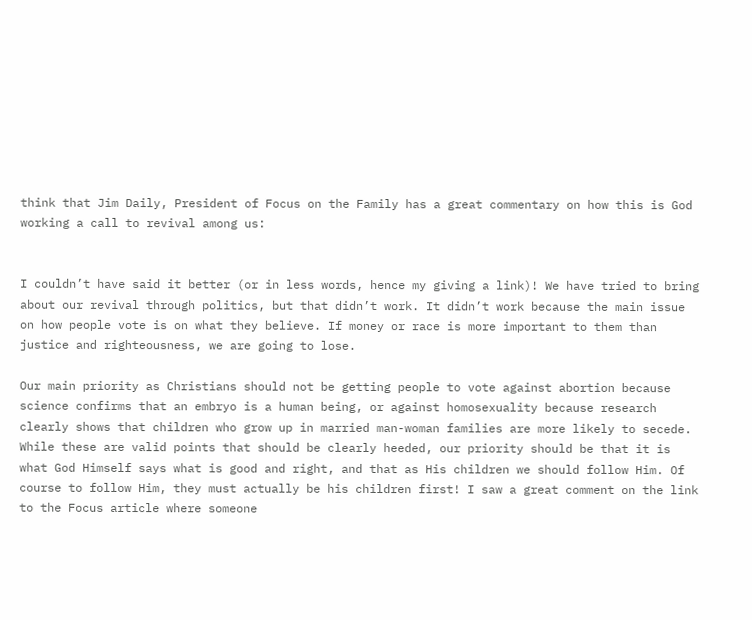think that Jim Daily, President of Focus on the Family has a great commentary on how this is God working a call to revival among us:


I couldn’t have said it better (or in less words, hence my giving a link)! We have tried to bring about our revival through politics, but that didn’t work. It didn’t work because the main issue on how people vote is on what they believe. If money or race is more important to them than justice and righteousness, we are going to lose.

Our main priority as Christians should not be getting people to vote against abortion because science confirms that an embryo is a human being, or against homosexuality because research clearly shows that children who grow up in married man-woman families are more likely to secede. While these are valid points that should be clearly heeded, our priority should be that it is what God Himself says what is good and right, and that as His children we should follow Him. Of course to follow Him, they must actually be his children first! I saw a great comment on the link to the Focus article where someone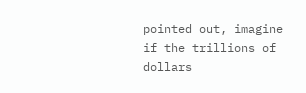pointed out, imagine if the trillions of dollars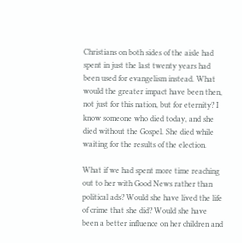Christians on both sides of the aisle had spent in just the last twenty years had been used for evangelism instead. What would the greater impact have been then, not just for this nation, but for eternity? I know someone who died today, and she died without the Gospel. She died while waiting for the results of the election.

What if we had spent more time reaching out to her with Good News rather than political ads? Would she have lived the life of crime that she did? Would she have been a better influence on her children and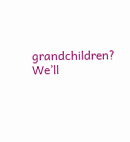grandchildren? We’ll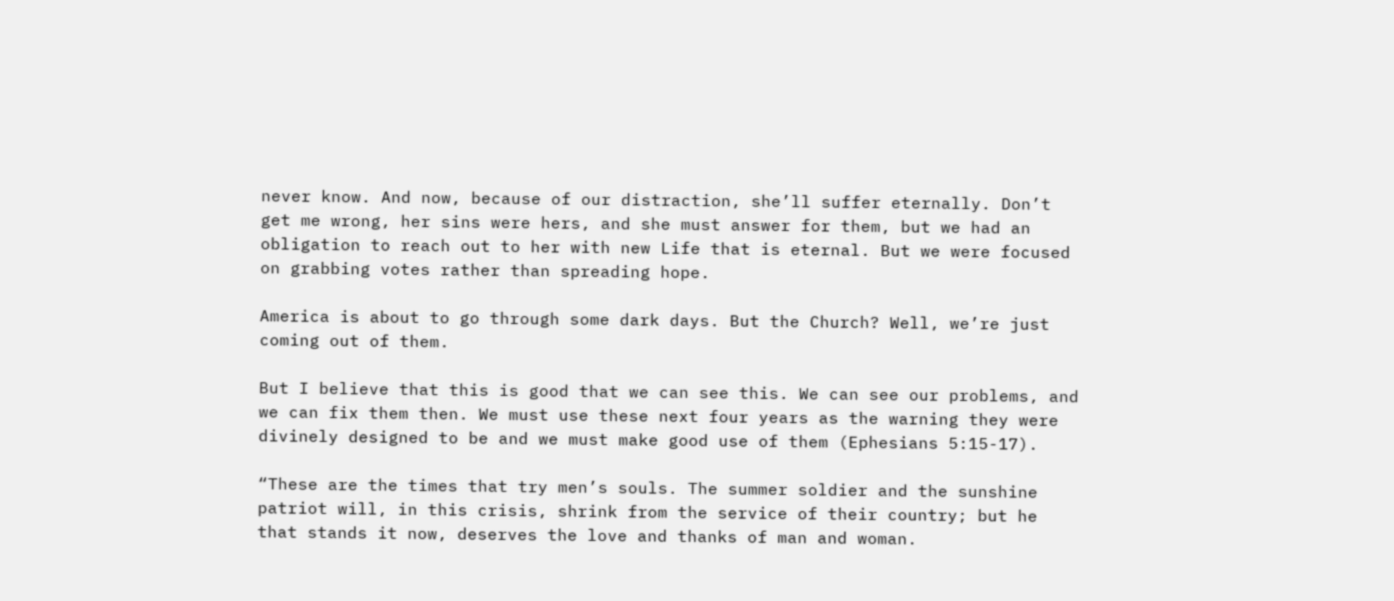never know. And now, because of our distraction, she’ll suffer eternally. Don’t get me wrong, her sins were hers, and she must answer for them, but we had an obligation to reach out to her with new Life that is eternal. But we were focused on grabbing votes rather than spreading hope.

America is about to go through some dark days. But the Church? Well, we’re just coming out of them.

But I believe that this is good that we can see this. We can see our problems, and we can fix them then. We must use these next four years as the warning they were divinely designed to be and we must make good use of them (Ephesians 5:15-17).

“These are the times that try men’s souls. The summer soldier and the sunshine patriot will, in this crisis, shrink from the service of their country; but he that stands it now, deserves the love and thanks of man and woman.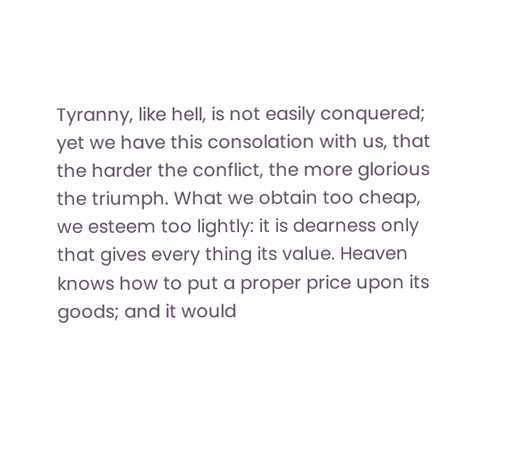Tyranny, like hell, is not easily conquered; yet we have this consolation with us, that the harder the conflict, the more glorious the triumph. What we obtain too cheap, we esteem too lightly: it is dearness only that gives every thing its value. Heaven knows how to put a proper price upon its goods; and it would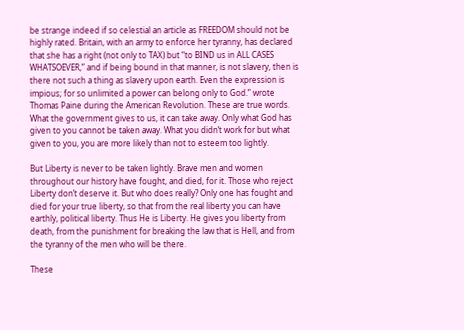be strange indeed if so celestial an article as FREEDOM should not be highly rated. Britain, with an army to enforce her tyranny, has declared that she has a right (not only to TAX) but “to BIND us in ALL CASES WHATSOEVER,” and if being bound in that manner, is not slavery, then is there not such a thing as slavery upon earth. Even the expression is impious; for so unlimited a power can belong only to God.” wrote Thomas Paine during the American Revolution. These are true words. What the government gives to us, it can take away. Only what God has given to you cannot be taken away. What you didn’t work for but what given to you, you are more likely than not to esteem too lightly.

But Liberty is never to be taken lightly. Brave men and women throughout our history have fought, and died, for it. Those who reject Liberty don’t deserve it. But who does really? Only one has fought and died for your true liberty, so that from the real liberty you can have earthly, political liberty. Thus He is Liberty. He gives you liberty from death, from the punishment for breaking the law that is Hell, and from the tyranny of the men who will be there.

These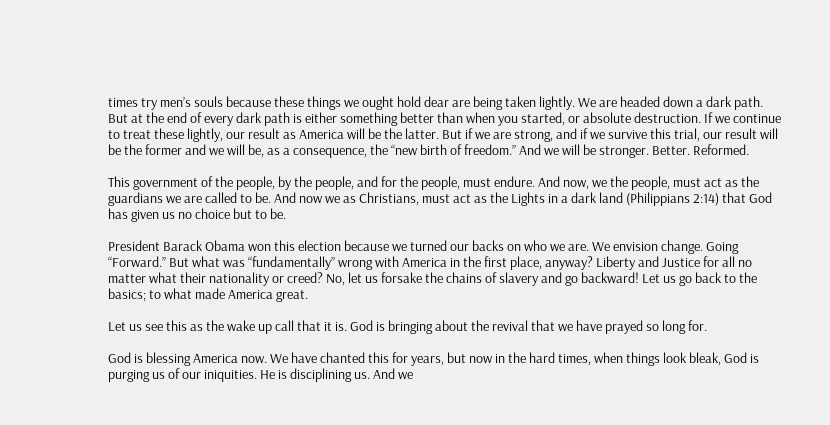times try men’s souls because these things we ought hold dear are being taken lightly. We are headed down a dark path. But at the end of every dark path is either something better than when you started, or absolute destruction. If we continue to treat these lightly, our result as America will be the latter. But if we are strong, and if we survive this trial, our result will be the former and we will be, as a consequence, the “new birth of freedom.” And we will be stronger. Better. Reformed.

This government of the people, by the people, and for the people, must endure. And now, we the people, must act as the guardians we are called to be. And now we as Christians, must act as the Lights in a dark land (Philippians 2:14) that God has given us no choice but to be.

President Barack Obama won this election because we turned our backs on who we are. We envision change. Going “Forward.” But what was “fundamentally” wrong with America in the first place, anyway? Liberty and Justice for all no matter what their nationality or creed? No, let us forsake the chains of slavery and go backward! Let us go back to the basics; to what made America great.

Let us see this as the wake up call that it is. God is bringing about the revival that we have prayed so long for.

God is blessing America now. We have chanted this for years, but now in the hard times, when things look bleak, God is purging us of our iniquities. He is disciplining us. And we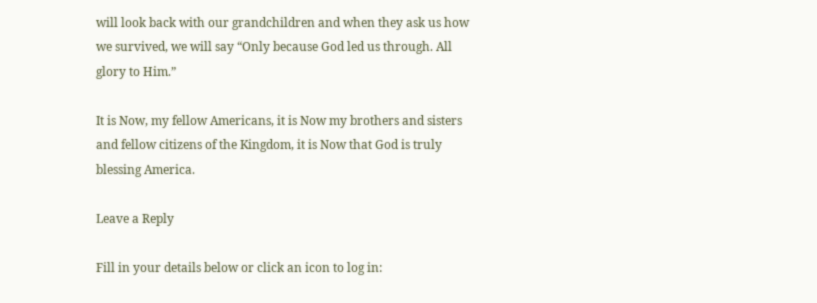will look back with our grandchildren and when they ask us how we survived, we will say “Only because God led us through. All glory to Him.”

It is Now, my fellow Americans, it is Now my brothers and sisters and fellow citizens of the Kingdom, it is Now that God is truly blessing America.

Leave a Reply

Fill in your details below or click an icon to log in: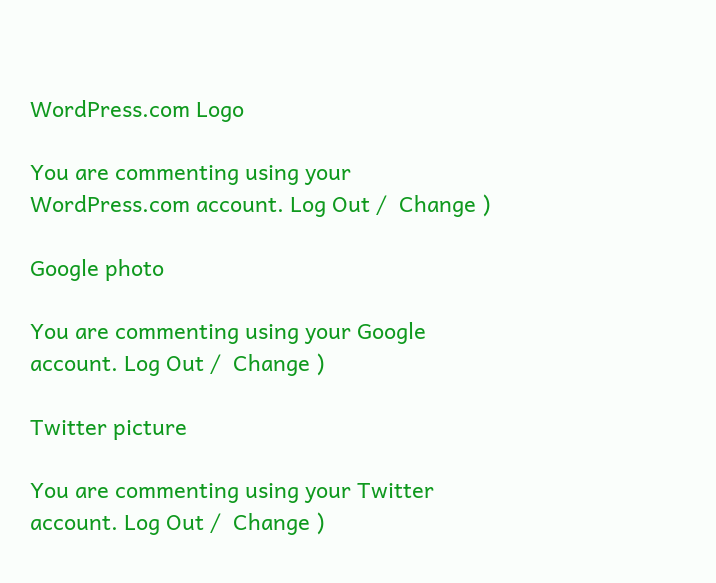WordPress.com Logo

You are commenting using your WordPress.com account. Log Out /  Change )

Google photo

You are commenting using your Google account. Log Out /  Change )

Twitter picture

You are commenting using your Twitter account. Log Out /  Change )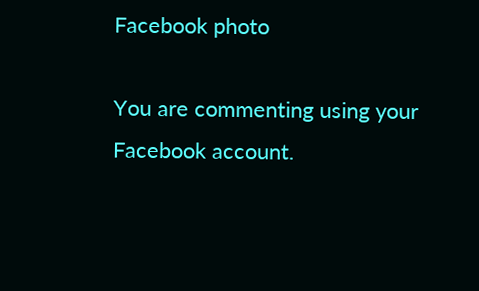Facebook photo

You are commenting using your Facebook account.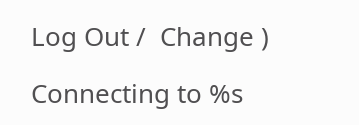Log Out /  Change )

Connecting to %s